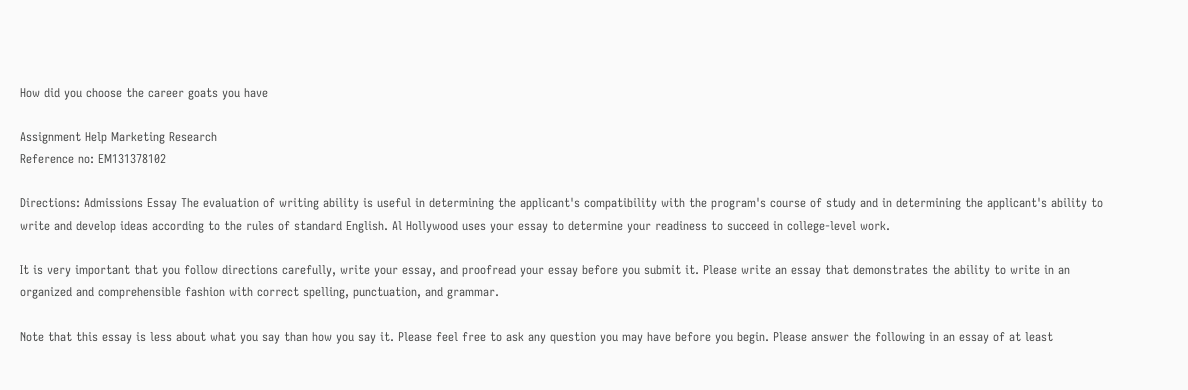How did you choose the career goats you have

Assignment Help Marketing Research
Reference no: EM131378102

Directions: Admissions Essay The evaluation of writing ability is useful in determining the applicant's compatibility with the program's course of study and in determining the applicant's ability to write and develop ideas according to the rules of standard English. Al Hollywood uses your essay to determine your readiness to succeed in college-level work.

It is very important that you follow directions carefully, write your essay, and proofread your essay before you submit it. Please write an essay that demonstrates the ability to write in an organized and comprehensible fashion with correct spelling, punctuation, and grammar.

Note that this essay is less about what you say than how you say it. Please feel free to ask any question you may have before you begin. Please answer the following in an essay of at least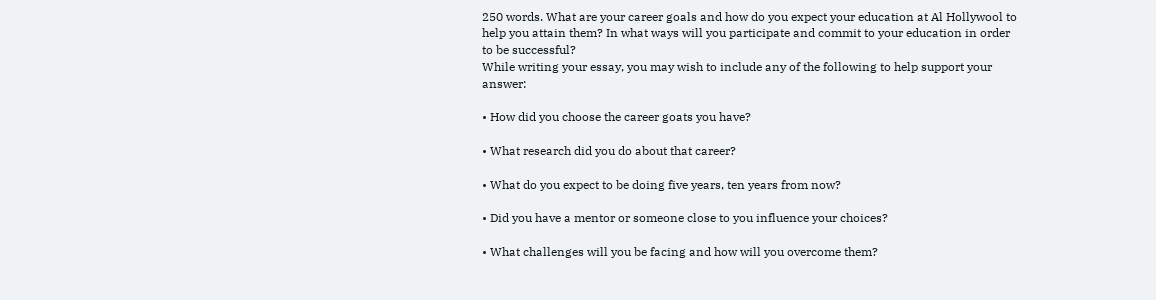250 words. What are your career goals and how do you expect your education at Al Hollywool to help you attain them? In what ways will you participate and commit to your education in order to be successful?
While writing your essay, you may wish to include any of the following to help support your answer:

• How did you choose the career goats you have?

• What research did you do about that career?

• What do you expect to be doing five years, ten years from now?

• Did you have a mentor or someone close to you influence your choices?

• What challenges will you be facing and how will you overcome them?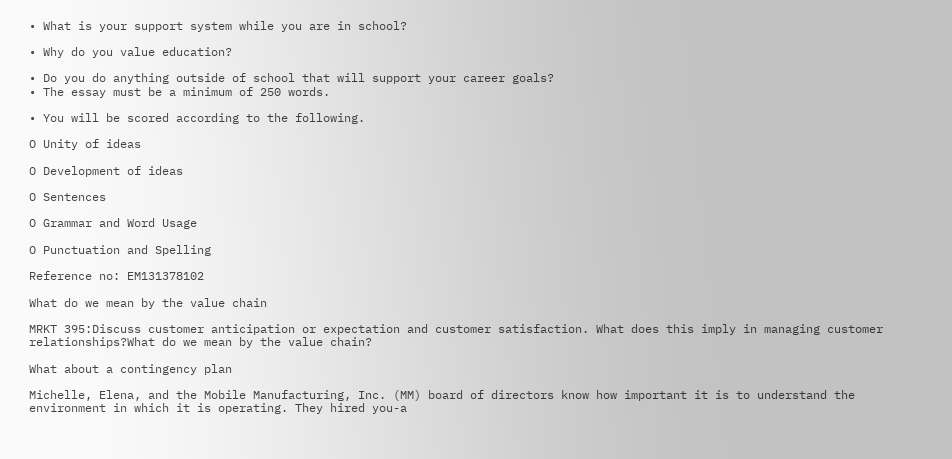• What is your support system while you are in school?

• Why do you value education?

• Do you do anything outside of school that will support your career goals?
• The essay must be a minimum of 250 words.

• You will be scored according to the following.

O Unity of ideas

O Development of ideas

O Sentences

O Grammar and Word Usage

O Punctuation and Spelling

Reference no: EM131378102

What do we mean by the value chain

MRKT 395:Discuss customer anticipation or expectation and customer satisfaction. What does this imply in managing customer relationships?What do we mean by the value chain?

What about a contingency plan

Michelle, Elena, and the Mobile Manufacturing, Inc. (MM) board of directors know how important it is to understand the environment in which it is operating. They hired you-a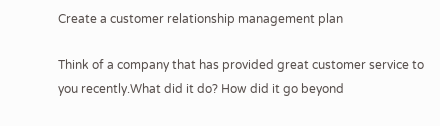Create a customer relationship management plan

Think of a company that has provided great customer service to you recently.What did it do? How did it go beyond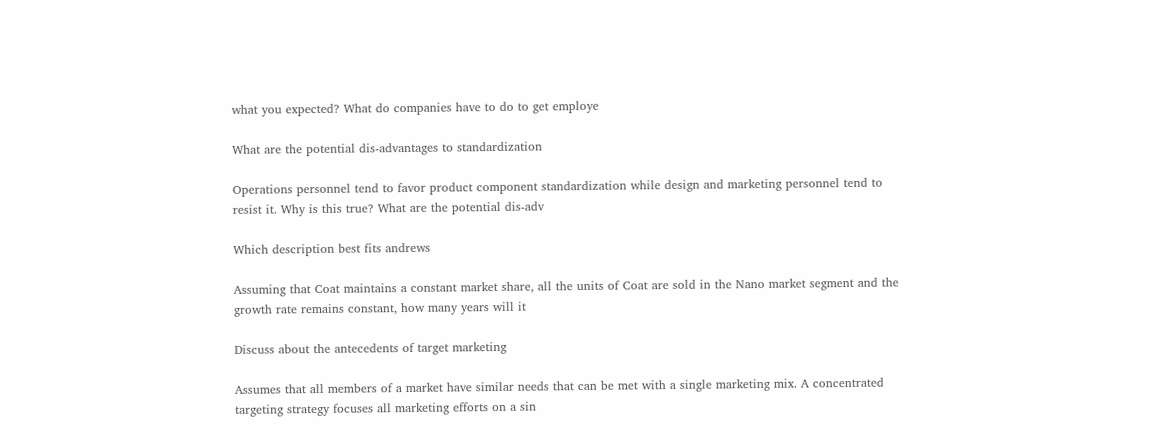what you expected? What do companies have to do to get employe

What are the potential dis-advantages to standardization

Operations personnel tend to favor product component standardization while design and marketing personnel tend to resist it. Why is this true? What are the potential dis-adv

Which description best fits andrews

Assuming that Coat maintains a constant market share, all the units of Coat are sold in the Nano market segment and the growth rate remains constant, how many years will it

Discuss about the antecedents of target marketing

Assumes that all members of a market have similar needs that can be met with a single marketing mix. A concentrated targeting strategy focuses all marketing efforts on a sin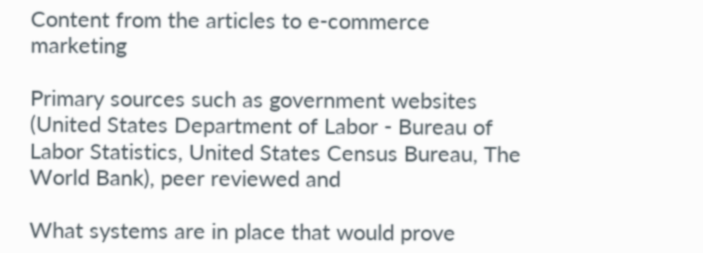Content from the articles to e-commerce marketing

Primary sources such as government websites (United States Department of Labor - Bureau of Labor Statistics, United States Census Bureau, The World Bank), peer reviewed and

What systems are in place that would prove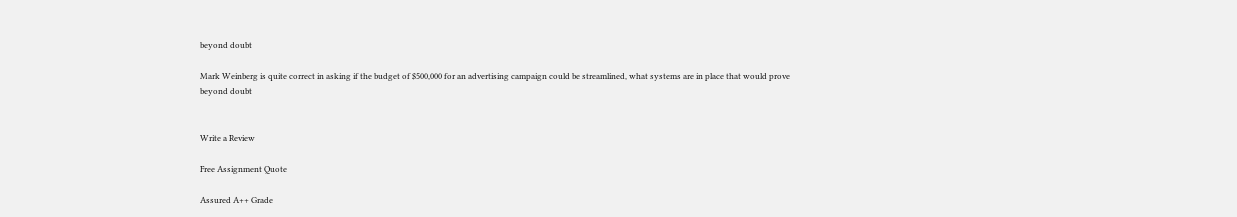beyond doubt

Mark Weinberg is quite correct in asking if the budget of $500,000 for an advertising campaign could be streamlined, what systems are in place that would prove beyond doubt


Write a Review

Free Assignment Quote

Assured A++ Grade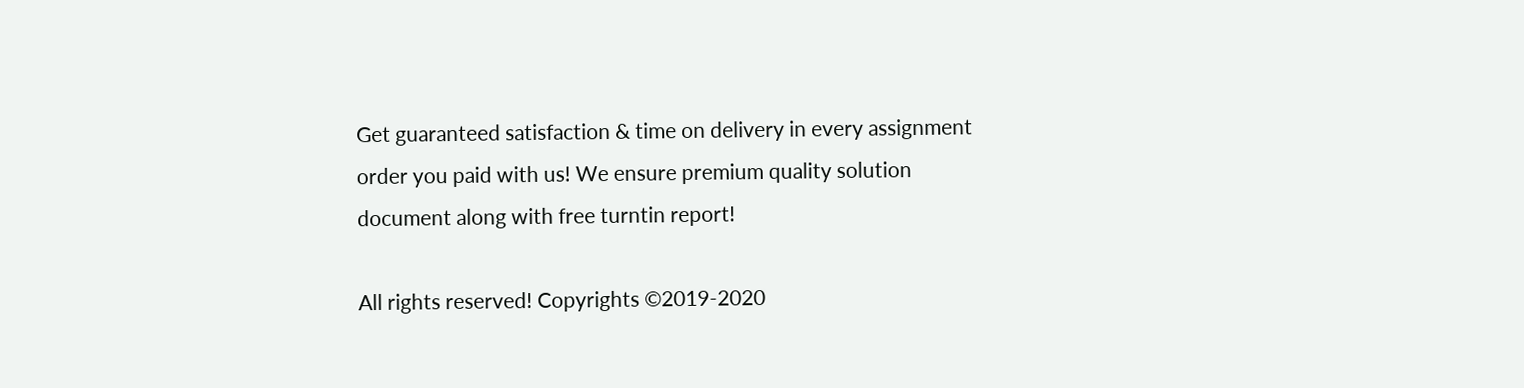Get guaranteed satisfaction & time on delivery in every assignment order you paid with us! We ensure premium quality solution document along with free turntin report!

All rights reserved! Copyrights ©2019-2020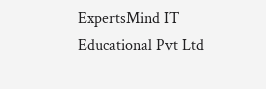ExpertsMind IT Educational Pvt Ltd